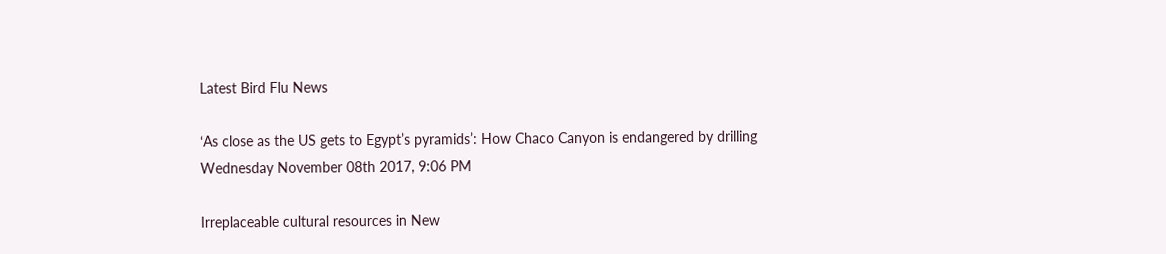Latest Bird Flu News

‘As close as the US gets to Egypt’s pyramids’: How Chaco Canyon is endangered by drilling
Wednesday November 08th 2017, 9:06 PM

Irreplaceable cultural resources in New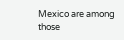Mexico are among those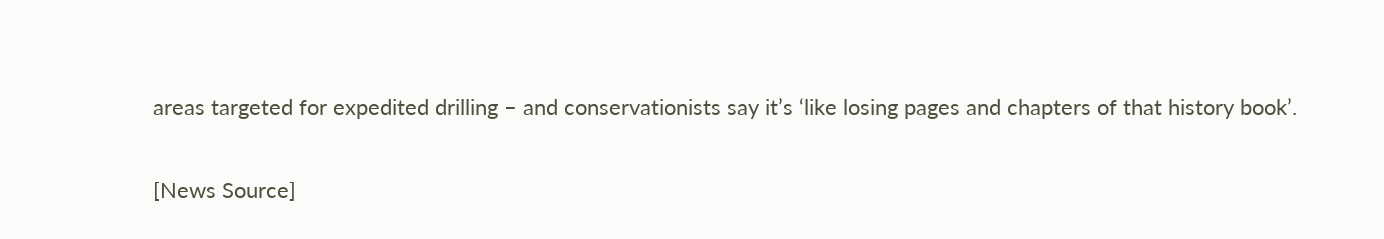areas targeted for expedited drilling – and conservationists say it’s ‘like losing pages and chapters of that history book’.

[News Source]